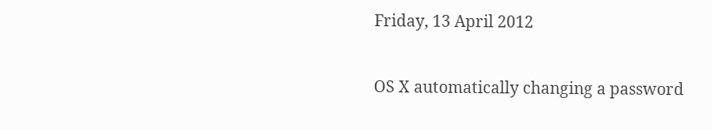Friday, 13 April 2012

OS X automatically changing a password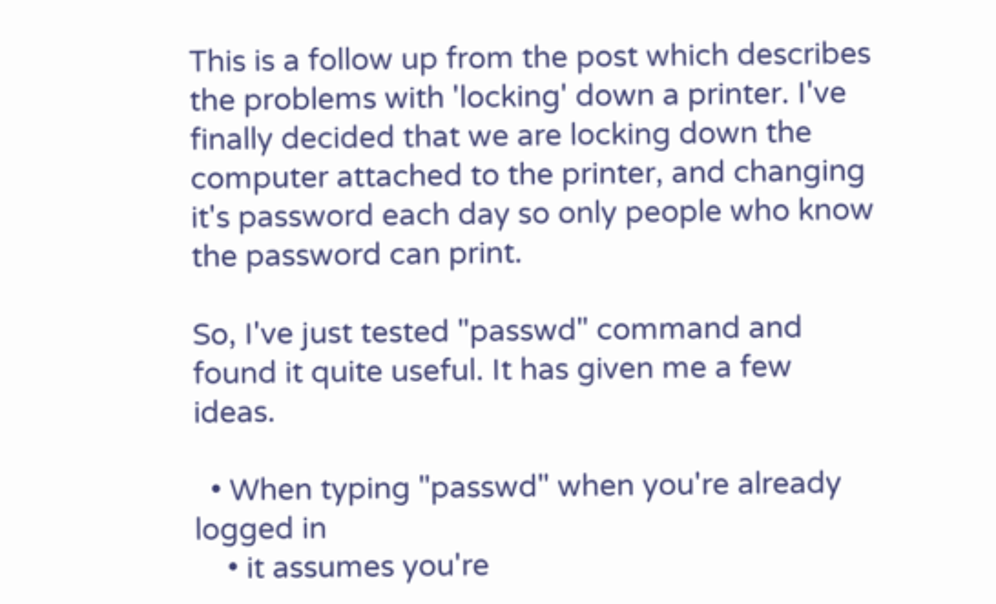This is a follow up from the post which describes the problems with 'locking' down a printer. I've finally decided that we are locking down the computer attached to the printer, and changing it's password each day so only people who know the password can print.

So, I've just tested "passwd" command and found it quite useful. It has given me a few ideas.

  • When typing "passwd" when you're already logged in
    • it assumes you're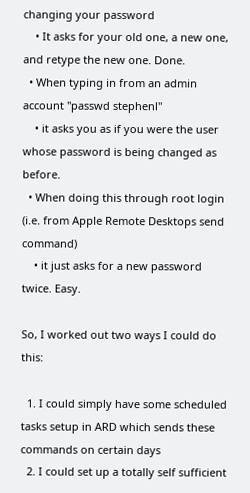changing your password
    • It asks for your old one, a new one, and retype the new one. Done.
  • When typing in from an admin account "passwd stephenl"
    • it asks you as if you were the user whose password is being changed as before.
  • When doing this through root login (i.e. from Apple Remote Desktops send command)
    • it just asks for a new password twice. Easy.

So, I worked out two ways I could do this:

  1. I could simply have some scheduled tasks setup in ARD which sends these commands on certain days
  2. I could set up a totally self sufficient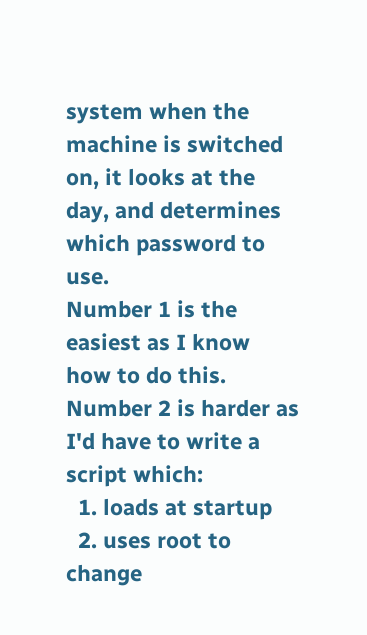system when the machine is switched on, it looks at the day, and determines which password to use.
Number 1 is the easiest as I know how to do this.
Number 2 is harder as I'd have to write a script which:
  1. loads at startup
  2. uses root to change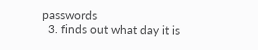passwords
  3. finds out what day it is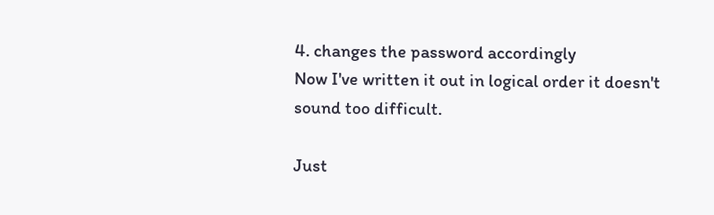4. changes the password accordingly
Now I've written it out in logical order it doesn't sound too difficult.

Just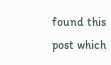found this post which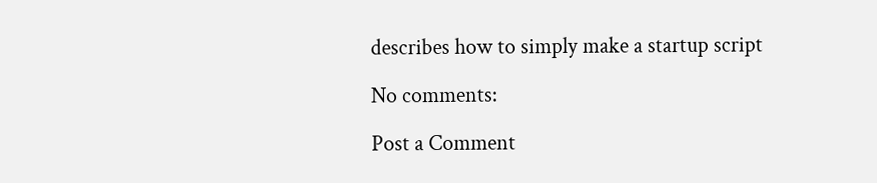describes how to simply make a startup script

No comments:

Post a Comment